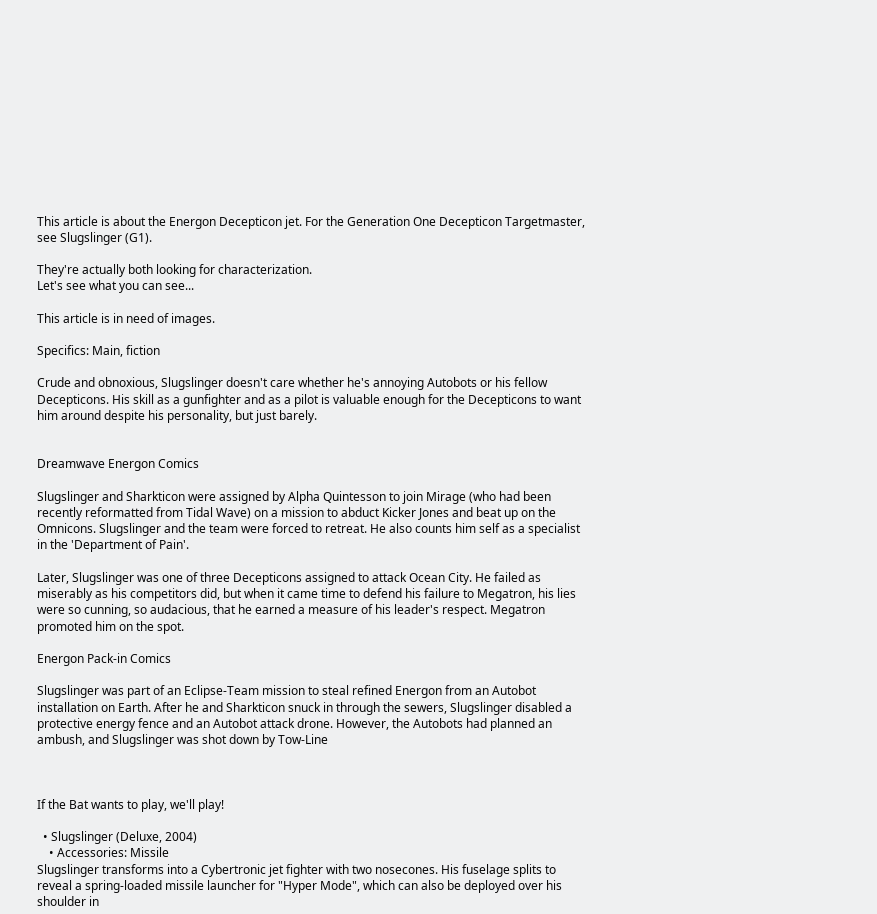This article is about the Energon Decepticon jet. For the Generation One Decepticon Targetmaster, see Slugslinger (G1).

They're actually both looking for characterization.
Let's see what you can see...

This article is in need of images.

Specifics: Main, fiction

Crude and obnoxious, Slugslinger doesn't care whether he's annoying Autobots or his fellow Decepticons. His skill as a gunfighter and as a pilot is valuable enough for the Decepticons to want him around despite his personality, but just barely.


Dreamwave Energon Comics

Slugslinger and Sharkticon were assigned by Alpha Quintesson to join Mirage (who had been recently reformatted from Tidal Wave) on a mission to abduct Kicker Jones and beat up on the Omnicons. Slugslinger and the team were forced to retreat. He also counts him self as a specialist in the 'Department of Pain'.

Later, Slugslinger was one of three Decepticons assigned to attack Ocean City. He failed as miserably as his competitors did, but when it came time to defend his failure to Megatron, his lies were so cunning, so audacious, that he earned a measure of his leader's respect. Megatron promoted him on the spot.

Energon Pack-in Comics

Slugslinger was part of an Eclipse-Team mission to steal refined Energon from an Autobot installation on Earth. After he and Sharkticon snuck in through the sewers, Slugslinger disabled a protective energy fence and an Autobot attack drone. However, the Autobots had planned an ambush, and Slugslinger was shot down by Tow-Line



If the Bat wants to play, we'll play!

  • Slugslinger (Deluxe, 2004)
    • Accessories: Missile
Slugslinger transforms into a Cybertronic jet fighter with two nosecones. His fuselage splits to reveal a spring-loaded missile launcher for "Hyper Mode", which can also be deployed over his shoulder in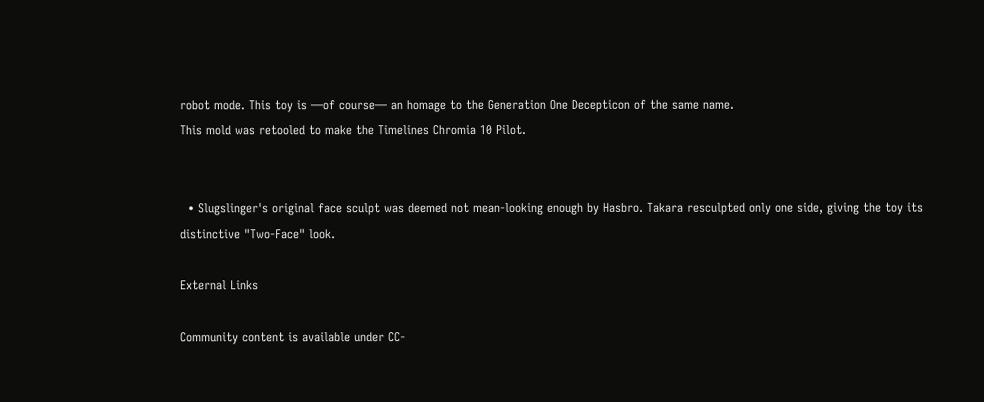robot mode. This toy is —of course— an homage to the Generation One Decepticon of the same name.
This mold was retooled to make the Timelines Chromia 10 Pilot.


  • Slugslinger's original face sculpt was deemed not mean-looking enough by Hasbro. Takara resculpted only one side, giving the toy its distinctive "Two-Face" look.

External Links

Community content is available under CC-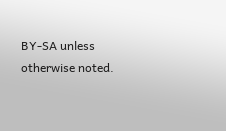BY-SA unless otherwise noted.